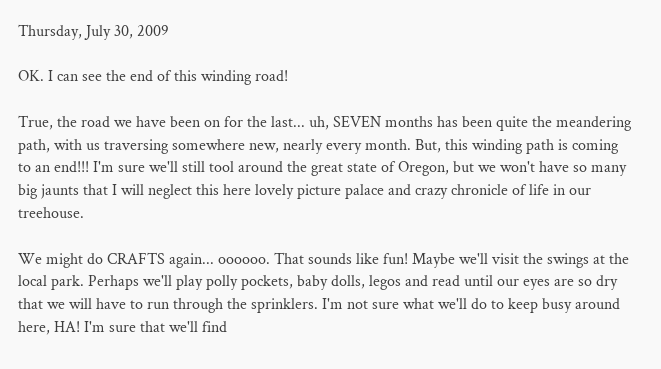Thursday, July 30, 2009

OK. I can see the end of this winding road!

True, the road we have been on for the last... uh, SEVEN months has been quite the meandering path, with us traversing somewhere new, nearly every month. But, this winding path is coming to an end!!! I'm sure we'll still tool around the great state of Oregon, but we won't have so many big jaunts that I will neglect this here lovely picture palace and crazy chronicle of life in our treehouse.

We might do CRAFTS again... oooooo. That sounds like fun! Maybe we'll visit the swings at the local park. Perhaps we'll play polly pockets, baby dolls, legos and read until our eyes are so dry that we will have to run through the sprinklers. I'm not sure what we'll do to keep busy around here, HA! I'm sure that we'll find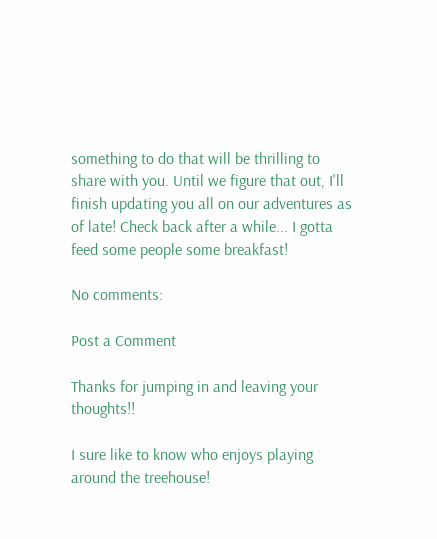something to do that will be thrilling to share with you. Until we figure that out, I'll finish updating you all on our adventures as of late! Check back after a while... I gotta feed some people some breakfast!

No comments:

Post a Comment

Thanks for jumping in and leaving your thoughts!!

I sure like to know who enjoys playing around the treehouse!